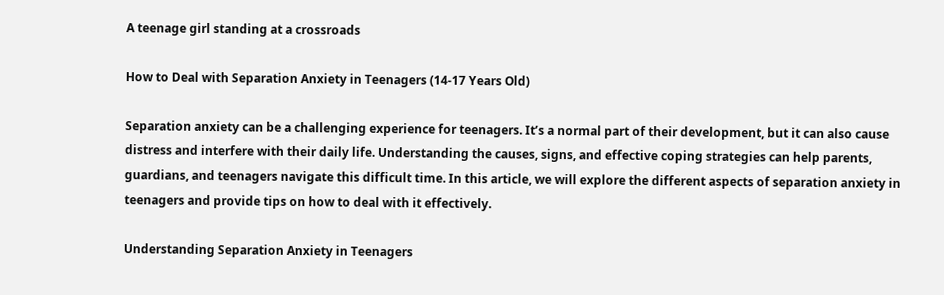A teenage girl standing at a crossroads

How to Deal with Separation Anxiety in Teenagers (14-17 Years Old)

Separation anxiety can be a challenging experience for teenagers. It’s a normal part of their development, but it can also cause distress and interfere with their daily life. Understanding the causes, signs, and effective coping strategies can help parents, guardians, and teenagers navigate this difficult time. In this article, we will explore the different aspects of separation anxiety in teenagers and provide tips on how to deal with it effectively.

Understanding Separation Anxiety in Teenagers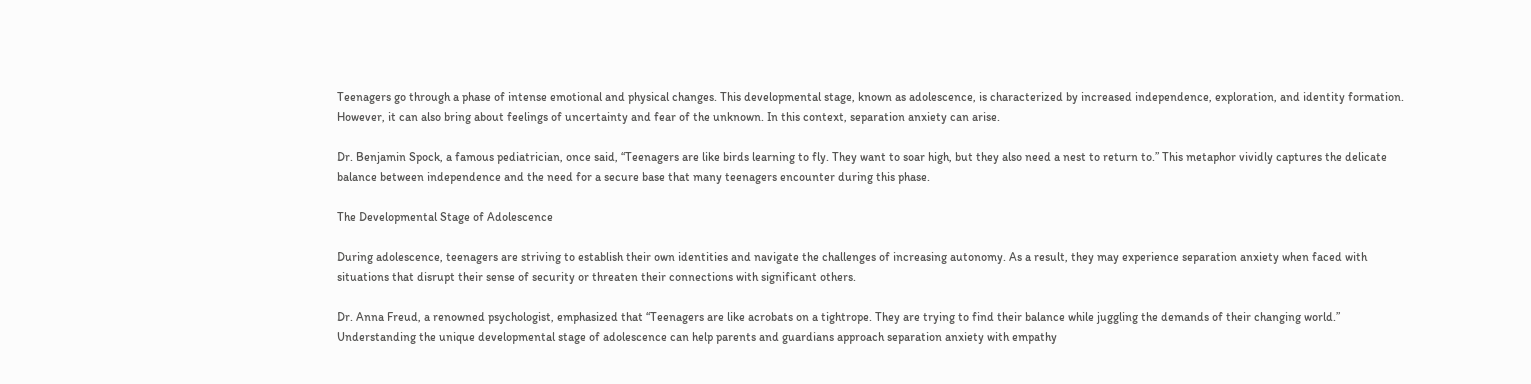Teenagers go through a phase of intense emotional and physical changes. This developmental stage, known as adolescence, is characterized by increased independence, exploration, and identity formation. However, it can also bring about feelings of uncertainty and fear of the unknown. In this context, separation anxiety can arise.

Dr. Benjamin Spock, a famous pediatrician, once said, “Teenagers are like birds learning to fly. They want to soar high, but they also need a nest to return to.” This metaphor vividly captures the delicate balance between independence and the need for a secure base that many teenagers encounter during this phase.

The Developmental Stage of Adolescence

During adolescence, teenagers are striving to establish their own identities and navigate the challenges of increasing autonomy. As a result, they may experience separation anxiety when faced with situations that disrupt their sense of security or threaten their connections with significant others.

Dr. Anna Freud, a renowned psychologist, emphasized that “Teenagers are like acrobats on a tightrope. They are trying to find their balance while juggling the demands of their changing world.” Understanding the unique developmental stage of adolescence can help parents and guardians approach separation anxiety with empathy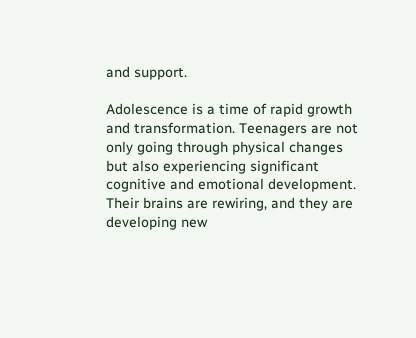and support.

Adolescence is a time of rapid growth and transformation. Teenagers are not only going through physical changes but also experiencing significant cognitive and emotional development. Their brains are rewiring, and they are developing new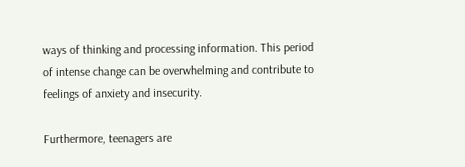ways of thinking and processing information. This period of intense change can be overwhelming and contribute to feelings of anxiety and insecurity.

Furthermore, teenagers are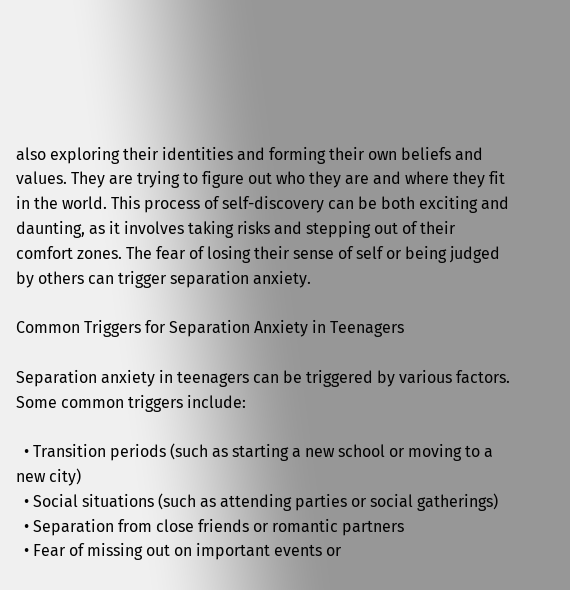also exploring their identities and forming their own beliefs and values. They are trying to figure out who they are and where they fit in the world. This process of self-discovery can be both exciting and daunting, as it involves taking risks and stepping out of their comfort zones. The fear of losing their sense of self or being judged by others can trigger separation anxiety.

Common Triggers for Separation Anxiety in Teenagers

Separation anxiety in teenagers can be triggered by various factors. Some common triggers include:

  • Transition periods (such as starting a new school or moving to a new city)
  • Social situations (such as attending parties or social gatherings)
  • Separation from close friends or romantic partners
  • Fear of missing out on important events or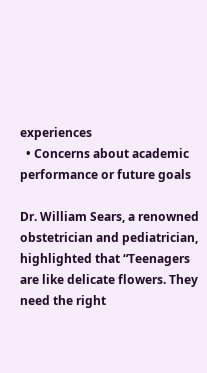experiences
  • Concerns about academic performance or future goals

Dr. William Sears, a renowned obstetrician and pediatrician, highlighted that “Teenagers are like delicate flowers. They need the right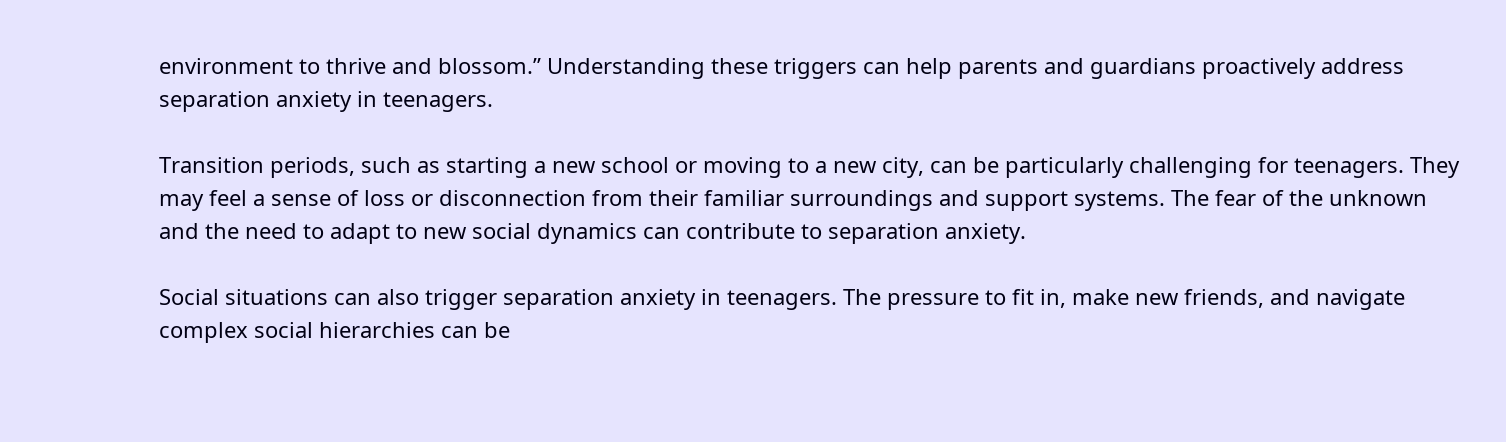environment to thrive and blossom.” Understanding these triggers can help parents and guardians proactively address separation anxiety in teenagers.

Transition periods, such as starting a new school or moving to a new city, can be particularly challenging for teenagers. They may feel a sense of loss or disconnection from their familiar surroundings and support systems. The fear of the unknown and the need to adapt to new social dynamics can contribute to separation anxiety.

Social situations can also trigger separation anxiety in teenagers. The pressure to fit in, make new friends, and navigate complex social hierarchies can be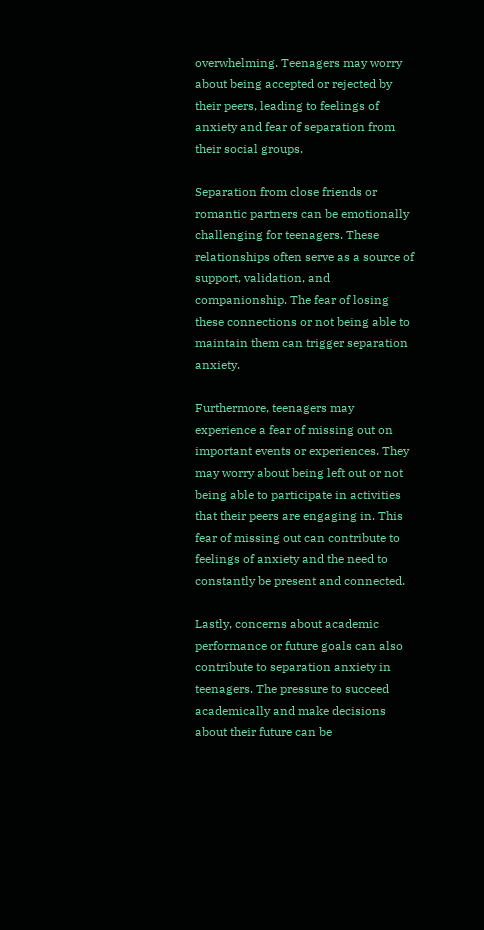overwhelming. Teenagers may worry about being accepted or rejected by their peers, leading to feelings of anxiety and fear of separation from their social groups.

Separation from close friends or romantic partners can be emotionally challenging for teenagers. These relationships often serve as a source of support, validation, and companionship. The fear of losing these connections or not being able to maintain them can trigger separation anxiety.

Furthermore, teenagers may experience a fear of missing out on important events or experiences. They may worry about being left out or not being able to participate in activities that their peers are engaging in. This fear of missing out can contribute to feelings of anxiety and the need to constantly be present and connected.

Lastly, concerns about academic performance or future goals can also contribute to separation anxiety in teenagers. The pressure to succeed academically and make decisions about their future can be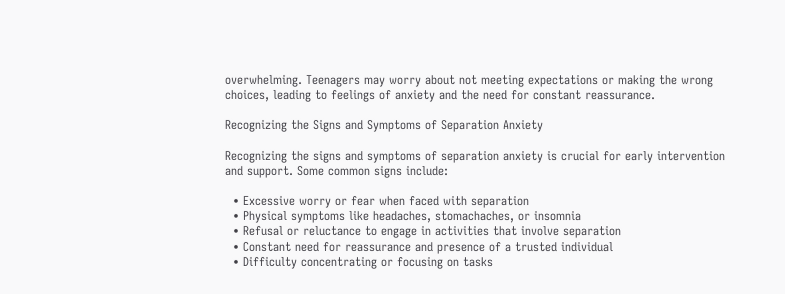overwhelming. Teenagers may worry about not meeting expectations or making the wrong choices, leading to feelings of anxiety and the need for constant reassurance.

Recognizing the Signs and Symptoms of Separation Anxiety

Recognizing the signs and symptoms of separation anxiety is crucial for early intervention and support. Some common signs include:

  • Excessive worry or fear when faced with separation
  • Physical symptoms like headaches, stomachaches, or insomnia
  • Refusal or reluctance to engage in activities that involve separation
  • Constant need for reassurance and presence of a trusted individual
  • Difficulty concentrating or focusing on tasks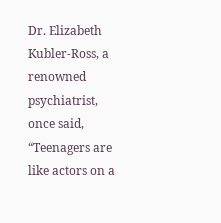Dr. Elizabeth Kubler-Ross, a renowned psychiatrist, once said, “Teenagers are like actors on a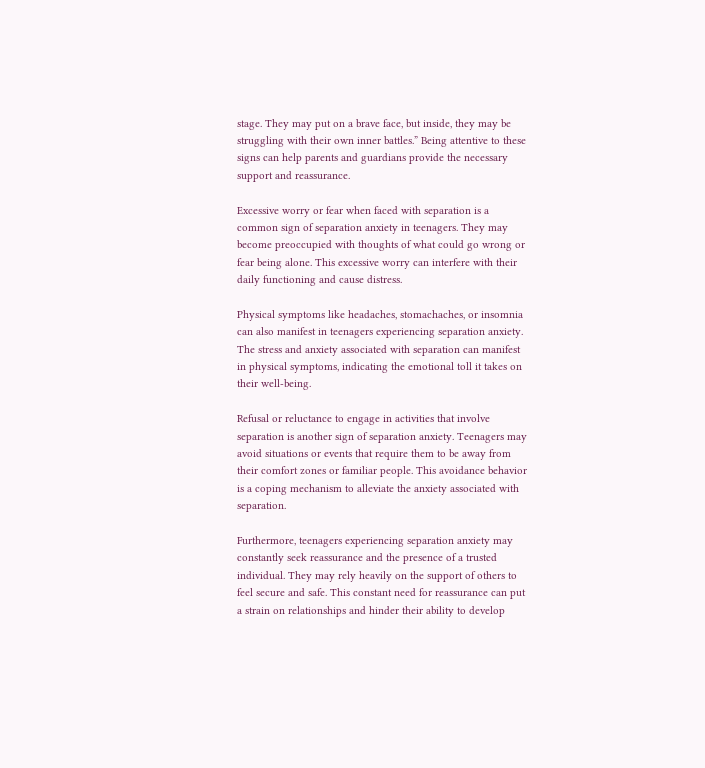stage. They may put on a brave face, but inside, they may be struggling with their own inner battles.” Being attentive to these signs can help parents and guardians provide the necessary support and reassurance.

Excessive worry or fear when faced with separation is a common sign of separation anxiety in teenagers. They may become preoccupied with thoughts of what could go wrong or fear being alone. This excessive worry can interfere with their daily functioning and cause distress.

Physical symptoms like headaches, stomachaches, or insomnia can also manifest in teenagers experiencing separation anxiety. The stress and anxiety associated with separation can manifest in physical symptoms, indicating the emotional toll it takes on their well-being.

Refusal or reluctance to engage in activities that involve separation is another sign of separation anxiety. Teenagers may avoid situations or events that require them to be away from their comfort zones or familiar people. This avoidance behavior is a coping mechanism to alleviate the anxiety associated with separation.

Furthermore, teenagers experiencing separation anxiety may constantly seek reassurance and the presence of a trusted individual. They may rely heavily on the support of others to feel secure and safe. This constant need for reassurance can put a strain on relationships and hinder their ability to develop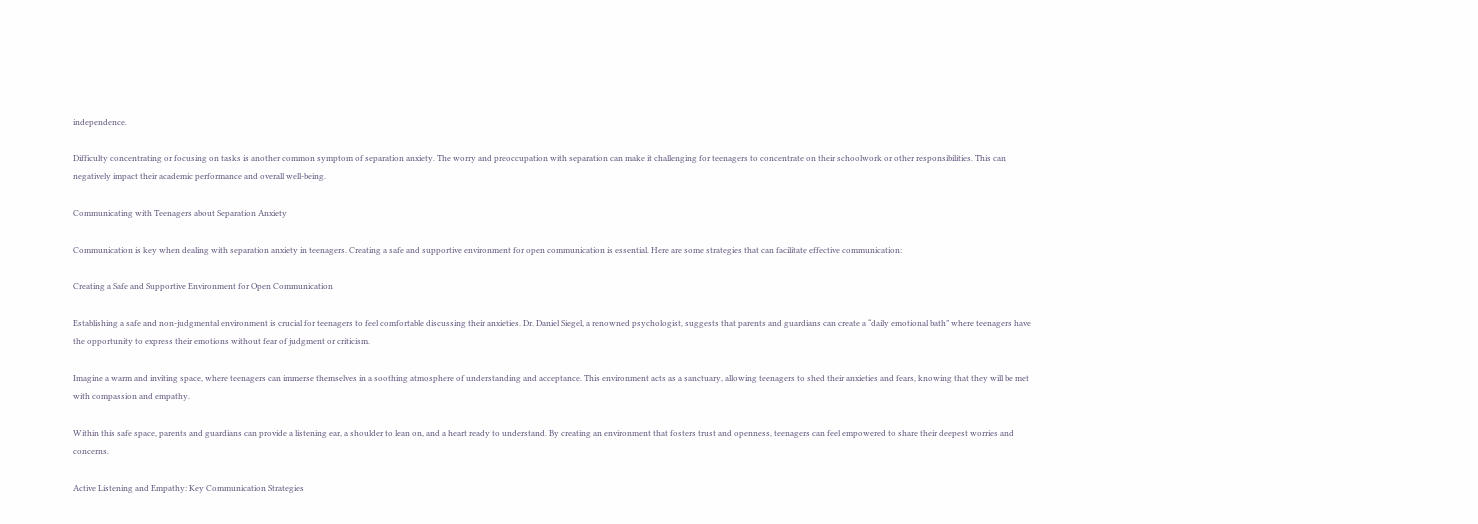independence.

Difficulty concentrating or focusing on tasks is another common symptom of separation anxiety. The worry and preoccupation with separation can make it challenging for teenagers to concentrate on their schoolwork or other responsibilities. This can negatively impact their academic performance and overall well-being.

Communicating with Teenagers about Separation Anxiety

Communication is key when dealing with separation anxiety in teenagers. Creating a safe and supportive environment for open communication is essential. Here are some strategies that can facilitate effective communication:

Creating a Safe and Supportive Environment for Open Communication

Establishing a safe and non-judgmental environment is crucial for teenagers to feel comfortable discussing their anxieties. Dr. Daniel Siegel, a renowned psychologist, suggests that parents and guardians can create a “daily emotional bath” where teenagers have the opportunity to express their emotions without fear of judgment or criticism.

Imagine a warm and inviting space, where teenagers can immerse themselves in a soothing atmosphere of understanding and acceptance. This environment acts as a sanctuary, allowing teenagers to shed their anxieties and fears, knowing that they will be met with compassion and empathy.

Within this safe space, parents and guardians can provide a listening ear, a shoulder to lean on, and a heart ready to understand. By creating an environment that fosters trust and openness, teenagers can feel empowered to share their deepest worries and concerns.

Active Listening and Empathy: Key Communication Strategies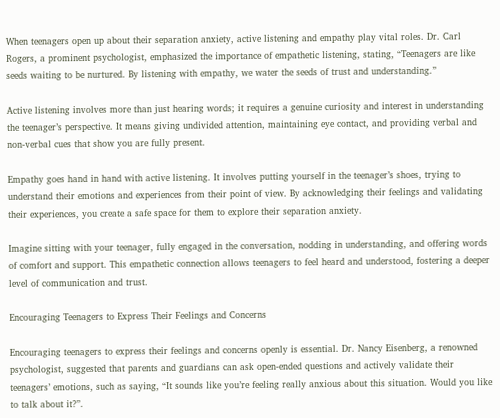When teenagers open up about their separation anxiety, active listening and empathy play vital roles. Dr. Carl Rogers, a prominent psychologist, emphasized the importance of empathetic listening, stating, “Teenagers are like seeds waiting to be nurtured. By listening with empathy, we water the seeds of trust and understanding.”

Active listening involves more than just hearing words; it requires a genuine curiosity and interest in understanding the teenager’s perspective. It means giving undivided attention, maintaining eye contact, and providing verbal and non-verbal cues that show you are fully present.

Empathy goes hand in hand with active listening. It involves putting yourself in the teenager’s shoes, trying to understand their emotions and experiences from their point of view. By acknowledging their feelings and validating their experiences, you create a safe space for them to explore their separation anxiety.

Imagine sitting with your teenager, fully engaged in the conversation, nodding in understanding, and offering words of comfort and support. This empathetic connection allows teenagers to feel heard and understood, fostering a deeper level of communication and trust.

Encouraging Teenagers to Express Their Feelings and Concerns

Encouraging teenagers to express their feelings and concerns openly is essential. Dr. Nancy Eisenberg, a renowned psychologist, suggested that parents and guardians can ask open-ended questions and actively validate their teenagers’ emotions, such as saying, “It sounds like you’re feeling really anxious about this situation. Would you like to talk about it?”.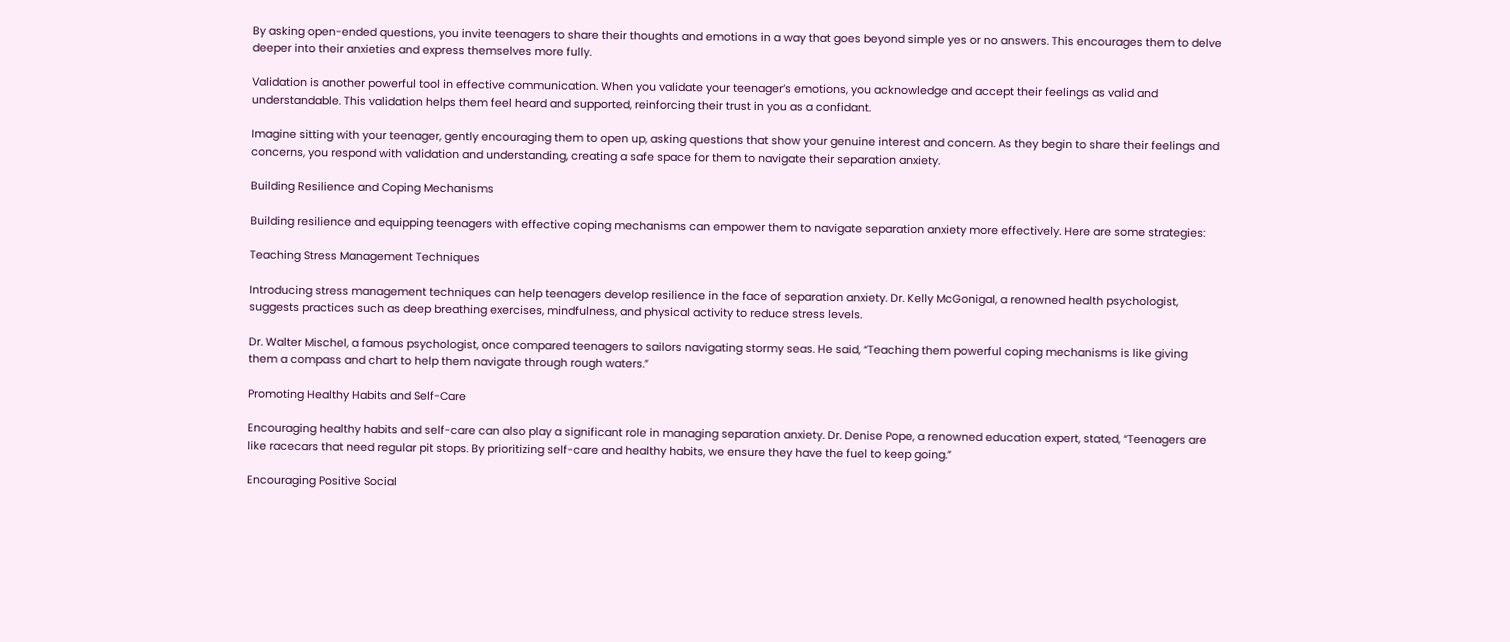By asking open-ended questions, you invite teenagers to share their thoughts and emotions in a way that goes beyond simple yes or no answers. This encourages them to delve deeper into their anxieties and express themselves more fully.

Validation is another powerful tool in effective communication. When you validate your teenager’s emotions, you acknowledge and accept their feelings as valid and understandable. This validation helps them feel heard and supported, reinforcing their trust in you as a confidant.

Imagine sitting with your teenager, gently encouraging them to open up, asking questions that show your genuine interest and concern. As they begin to share their feelings and concerns, you respond with validation and understanding, creating a safe space for them to navigate their separation anxiety.

Building Resilience and Coping Mechanisms

Building resilience and equipping teenagers with effective coping mechanisms can empower them to navigate separation anxiety more effectively. Here are some strategies:

Teaching Stress Management Techniques

Introducing stress management techniques can help teenagers develop resilience in the face of separation anxiety. Dr. Kelly McGonigal, a renowned health psychologist, suggests practices such as deep breathing exercises, mindfulness, and physical activity to reduce stress levels.

Dr. Walter Mischel, a famous psychologist, once compared teenagers to sailors navigating stormy seas. He said, “Teaching them powerful coping mechanisms is like giving them a compass and chart to help them navigate through rough waters.”

Promoting Healthy Habits and Self-Care

Encouraging healthy habits and self-care can also play a significant role in managing separation anxiety. Dr. Denise Pope, a renowned education expert, stated, “Teenagers are like racecars that need regular pit stops. By prioritizing self-care and healthy habits, we ensure they have the fuel to keep going.”

Encouraging Positive Social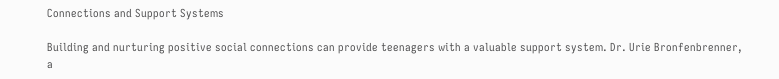Connections and Support Systems

Building and nurturing positive social connections can provide teenagers with a valuable support system. Dr. Urie Bronfenbrenner, a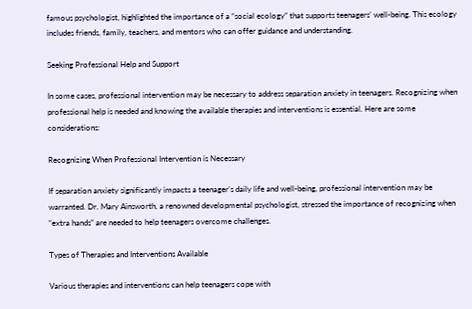famous psychologist, highlighted the importance of a “social ecology” that supports teenagers’ well-being. This ecology includes friends, family, teachers, and mentors who can offer guidance and understanding.

Seeking Professional Help and Support

In some cases, professional intervention may be necessary to address separation anxiety in teenagers. Recognizing when professional help is needed and knowing the available therapies and interventions is essential. Here are some considerations:

Recognizing When Professional Intervention is Necessary

If separation anxiety significantly impacts a teenager’s daily life and well-being, professional intervention may be warranted. Dr. Mary Ainsworth, a renowned developmental psychologist, stressed the importance of recognizing when “extra hands” are needed to help teenagers overcome challenges.

Types of Therapies and Interventions Available

Various therapies and interventions can help teenagers cope with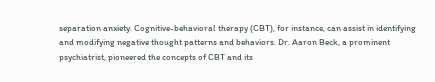separation anxiety. Cognitive-behavioral therapy (CBT), for instance, can assist in identifying and modifying negative thought patterns and behaviors. Dr. Aaron Beck, a prominent psychiatrist, pioneered the concepts of CBT and its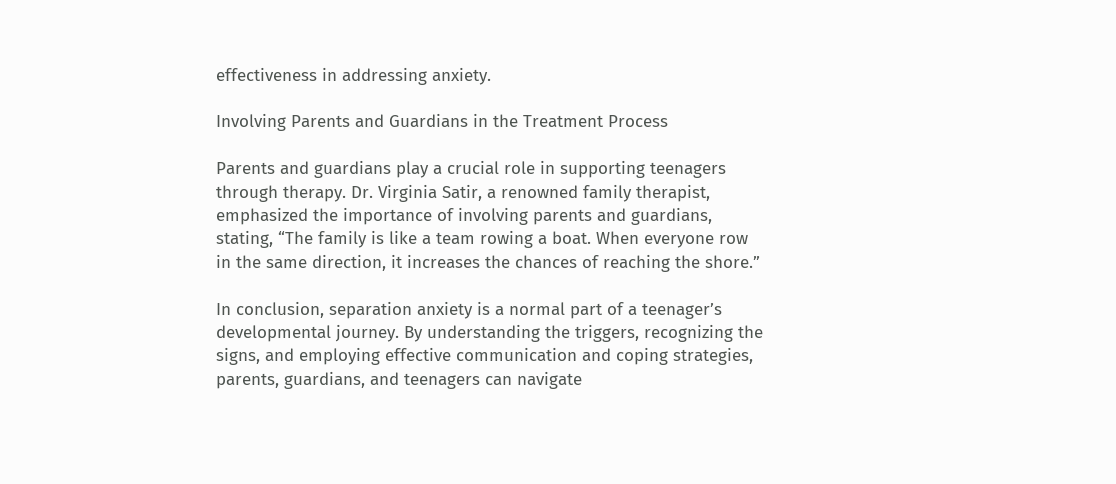effectiveness in addressing anxiety.

Involving Parents and Guardians in the Treatment Process

Parents and guardians play a crucial role in supporting teenagers through therapy. Dr. Virginia Satir, a renowned family therapist, emphasized the importance of involving parents and guardians, stating, “The family is like a team rowing a boat. When everyone row in the same direction, it increases the chances of reaching the shore.”

In conclusion, separation anxiety is a normal part of a teenager’s developmental journey. By understanding the triggers, recognizing the signs, and employing effective communication and coping strategies, parents, guardians, and teenagers can navigate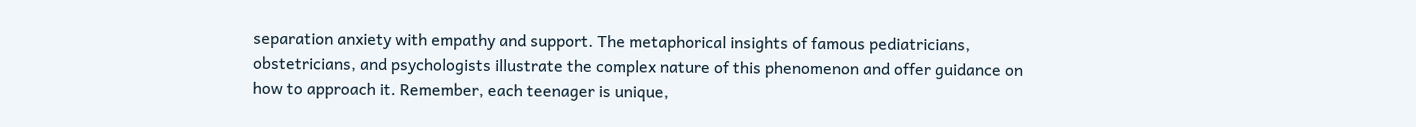separation anxiety with empathy and support. The metaphorical insights of famous pediatricians, obstetricians, and psychologists illustrate the complex nature of this phenomenon and offer guidance on how to approach it. Remember, each teenager is unique,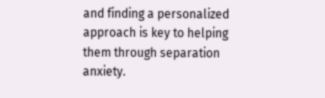and finding a personalized approach is key to helping them through separation anxiety.